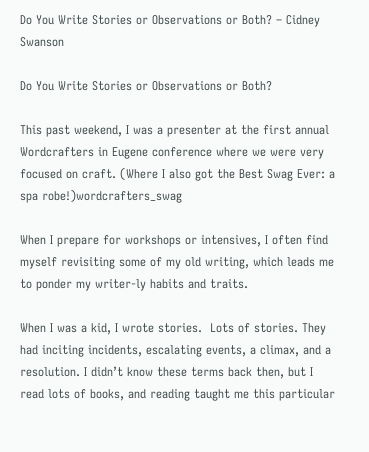Do You Write Stories or Observations or Both? – Cidney Swanson

Do You Write Stories or Observations or Both?

This past weekend, I was a presenter at the first annual Wordcrafters in Eugene conference where we were very focused on craft. (Where I also got the Best Swag Ever: a spa robe!)wordcrafters_swag

When I prepare for workshops or intensives, I often find myself revisiting some of my old writing, which leads me to ponder my writer-ly habits and traits.

When I was a kid, I wrote stories.  Lots of stories. They had inciting incidents, escalating events, a climax, and a resolution. I didn’t know these terms back then, but I read lots of books, and reading taught me this particular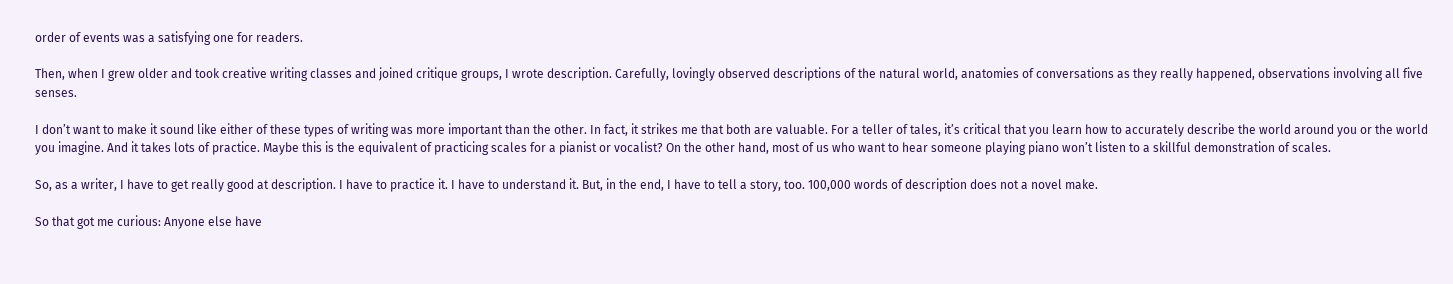order of events was a satisfying one for readers.

Then, when I grew older and took creative writing classes and joined critique groups, I wrote description. Carefully, lovingly observed descriptions of the natural world, anatomies of conversations as they really happened, observations involving all five senses.

I don’t want to make it sound like either of these types of writing was more important than the other. In fact, it strikes me that both are valuable. For a teller of tales, it’s critical that you learn how to accurately describe the world around you or the world you imagine. And it takes lots of practice. Maybe this is the equivalent of practicing scales for a pianist or vocalist? On the other hand, most of us who want to hear someone playing piano won’t listen to a skillful demonstration of scales.

So, as a writer, I have to get really good at description. I have to practice it. I have to understand it. But, in the end, I have to tell a story, too. 100,000 words of description does not a novel make.

So that got me curious: Anyone else have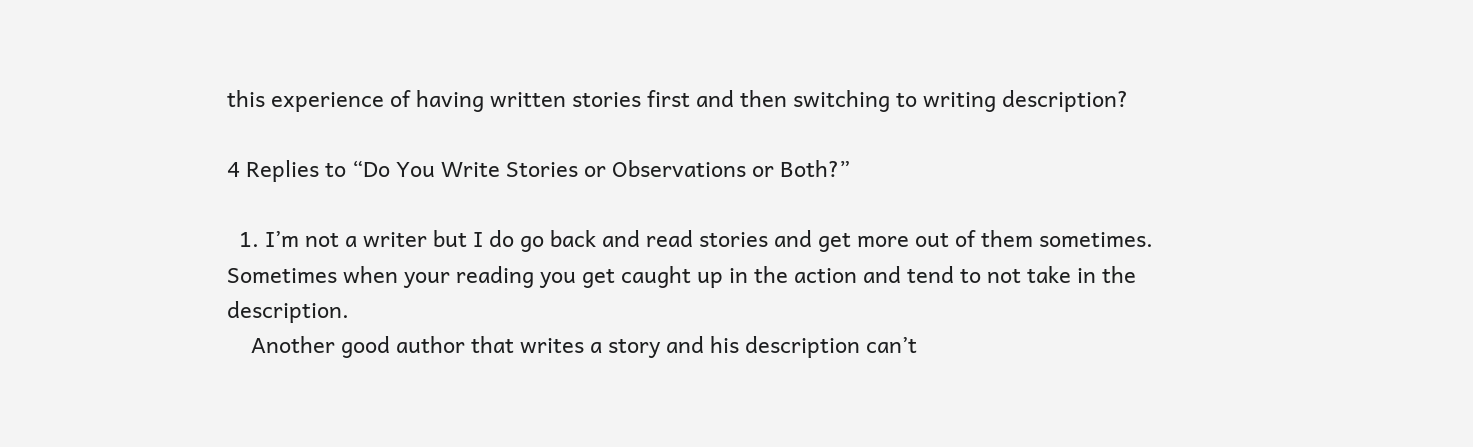this experience of having written stories first and then switching to writing description?

4 Replies to “Do You Write Stories or Observations or Both?”

  1. I’m not a writer but I do go back and read stories and get more out of them sometimes. Sometimes when your reading you get caught up in the action and tend to not take in the description.
    Another good author that writes a story and his description can’t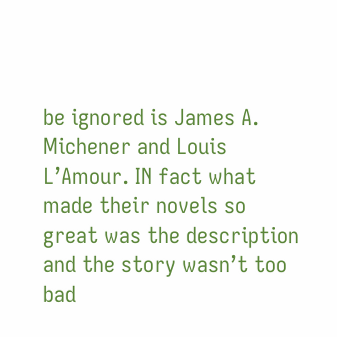be ignored is James A. Michener and Louis L’Amour. IN fact what made their novels so great was the description and the story wasn’t too bad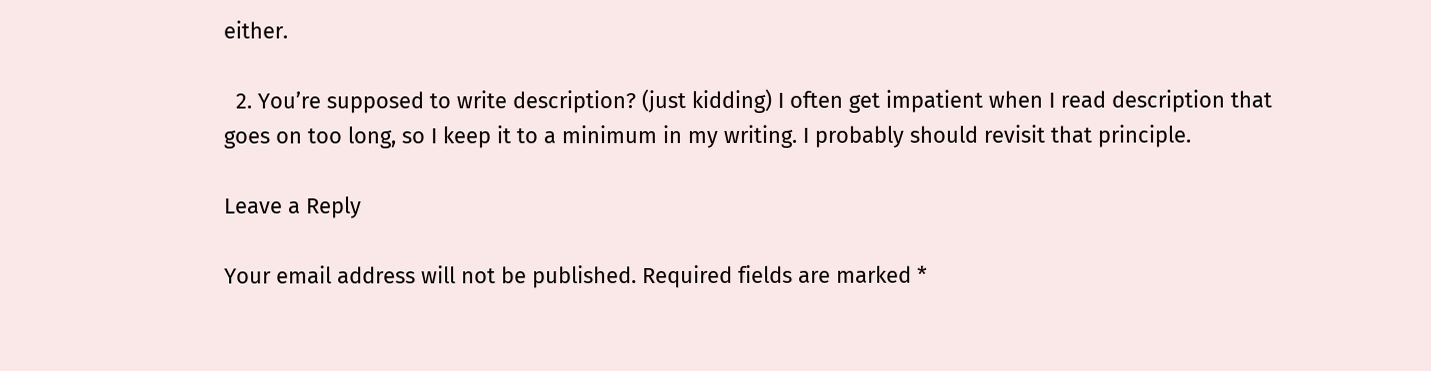either.

  2. You’re supposed to write description? (just kidding) I often get impatient when I read description that goes on too long, so I keep it to a minimum in my writing. I probably should revisit that principle.

Leave a Reply

Your email address will not be published. Required fields are marked *